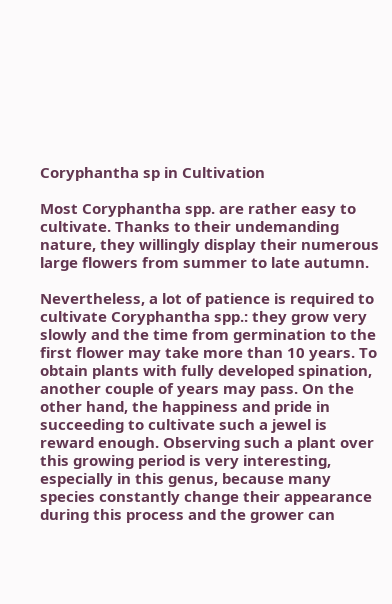Coryphantha sp in Cultivation

Most Coryphantha spp. are rather easy to cultivate. Thanks to their undemanding nature, they willingly display their numerous large flowers from summer to late autumn.

Nevertheless, a lot of patience is required to cultivate Coryphantha spp.: they grow very slowly and the time from germination to the first flower may take more than 10 years. To obtain plants with fully developed spination, another couple of years may pass. On the other hand, the happiness and pride in succeeding to cultivate such a jewel is reward enough. Observing such a plant over this growing period is very interesting, especially in this genus, because many species constantly change their appearance during this process and the grower can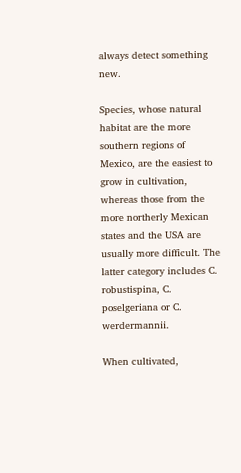always detect something new.

Species, whose natural habitat are the more southern regions of Mexico, are the easiest to grow in cultivation, whereas those from the more northerly Mexican states and the USA are usually more difficult. The latter category includes C. robustispina, C. poselgeriana or C. werdermannii.

When cultivated,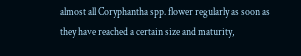almost all Coryphantha spp. flower regularly as soon as they have reached a certain size and maturity,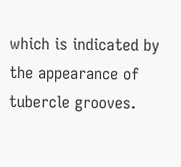which is indicated by the appearance of tubercle grooves.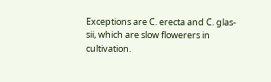Exceptions are C. erecta and C. glas-sii, which are slow flowerers in cultivation.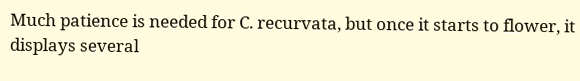Much patience is needed for C. recurvata, but once it starts to flower, it displays several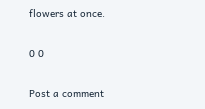flowers at once.

0 0

Post a comment